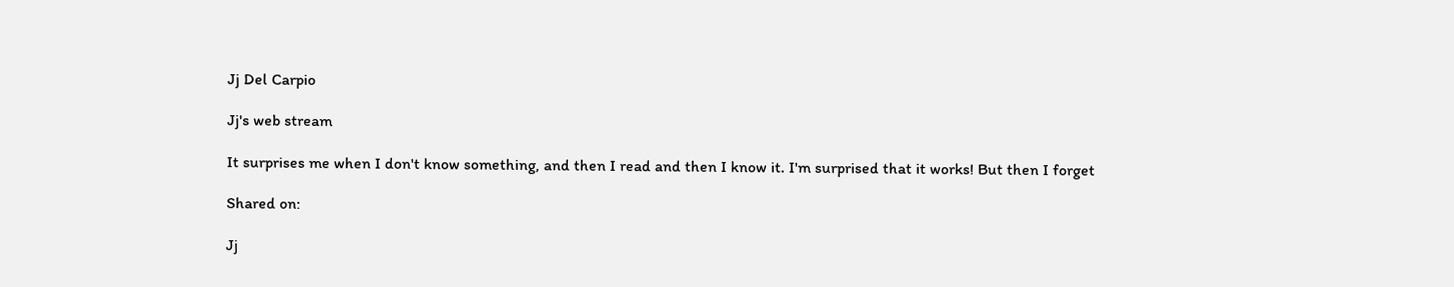Jj Del Carpio

Jj's web stream

It surprises me when I don't know something, and then I read and then I know it. I'm surprised that it works! But then I forget

Shared on:

Jj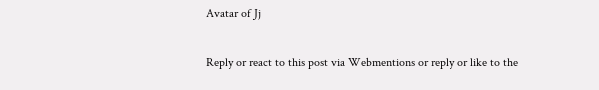Avatar of Jj

Reply or react to this post via Webmentions or reply or like to the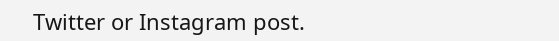Twitter or Instagram post.